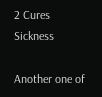2 Cures Sickness

Another one of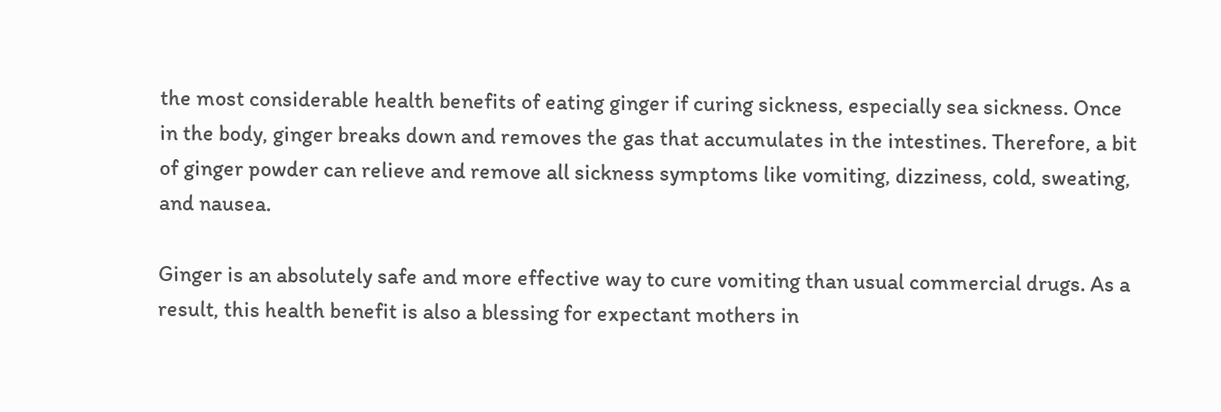the most considerable health benefits of eating ginger if curing sickness, especially sea sickness. Once in the body, ginger breaks down and removes the gas that accumulates in the intestines. Therefore, a bit of ginger powder can relieve and remove all sickness symptoms like vomiting, dizziness, cold, sweating, and nausea.

Ginger is an absolutely safe and more effective way to cure vomiting than usual commercial drugs. As a result, this health benefit is also a blessing for expectant mothers in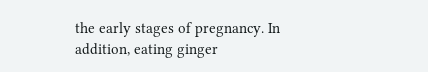the early stages of pregnancy. In addition, eating ginger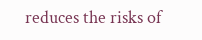reduces the risks of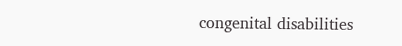congenital disabilities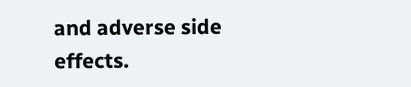and adverse side effects.